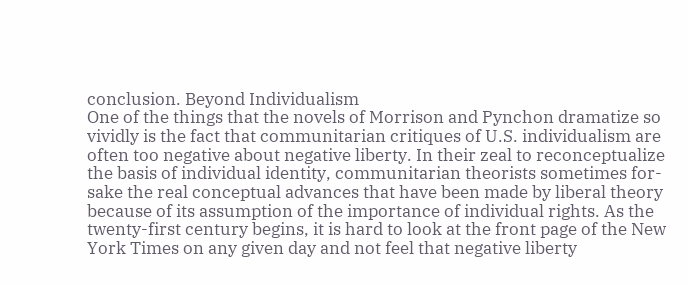conclusion. Beyond Individualism
One of the things that the novels of Morrison and Pynchon dramatize so
vividly is the fact that communitarian critiques of U.S. individualism are
often too negative about negative liberty. In their zeal to reconceptualize
the basis of individual identity, communitarian theorists sometimes for-
sake the real conceptual advances that have been made by liberal theory
because of its assumption of the importance of individual rights. As the
twenty-first century begins, it is hard to look at the front page of the New
York Times on any given day and not feel that negative liberty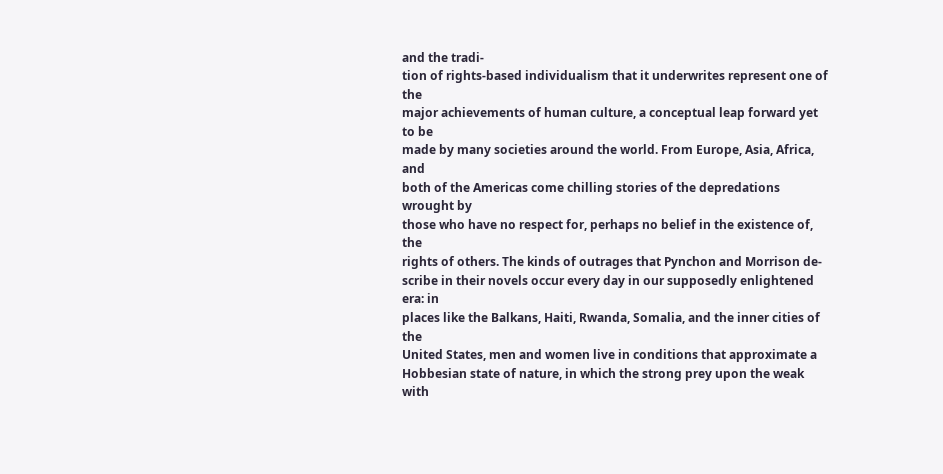and the tradi-
tion of rights-based individualism that it underwrites represent one of the
major achievements of human culture, a conceptual leap forward yet to be
made by many societies around the world. From Europe, Asia, Africa, and
both of the Americas come chilling stories of the depredations wrought by
those who have no respect for, perhaps no belief in the existence of, the
rights of others. The kinds of outrages that Pynchon and Morrison de-
scribe in their novels occur every day in our supposedly enlightened era: in
places like the Balkans, Haiti, Rwanda, Somalia, and the inner cities of the
United States, men and women live in conditions that approximate a
Hobbesian state of nature, in which the strong prey upon the weak with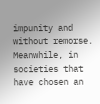impunity and without remorse.
Meanwhile, in societies that have chosen an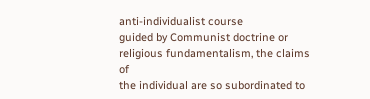anti-individualist course
guided by Communist doctrine or religious fundamentalism, the claims of
the individual are so subordinated to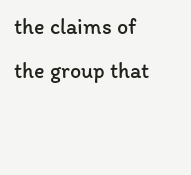the claims of the group that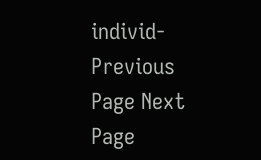individ-
Previous Page Next Page